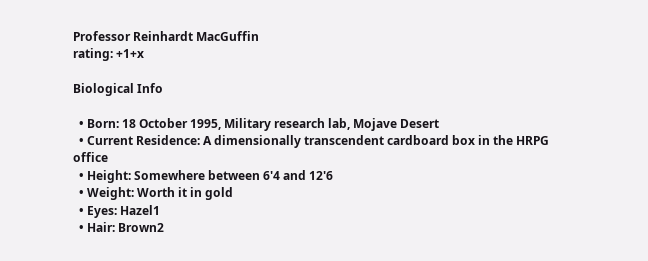Professor Reinhardt MacGuffin
rating: +1+x

Biological Info

  • Born: 18 October 1995, Military research lab, Mojave Desert
  • Current Residence: A dimensionally transcendent cardboard box in the HRPG office
  • Height: Somewhere between 6'4 and 12'6
  • Weight: Worth it in gold
  • Eyes: Hazel1
  • Hair: Brown2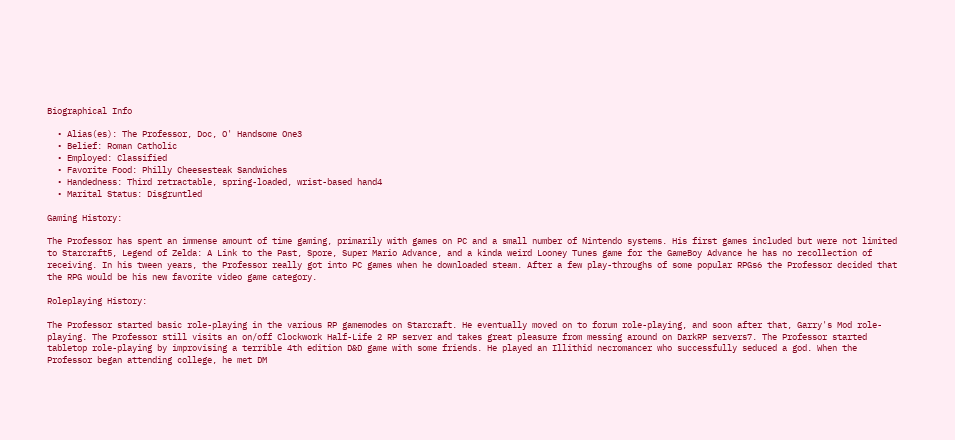Biographical Info

  • Alias(es): The Professor, Doc, O' Handsome One3
  • Belief: Roman Catholic
  • Employed: Classified
  • Favorite Food: Philly Cheesesteak Sandwiches
  • Handedness: Third retractable, spring-loaded, wrist-based hand4
  • Marital Status: Disgruntled

Gaming History:

The Professor has spent an immense amount of time gaming, primarily with games on PC and a small number of Nintendo systems. His first games included but were not limited to Starcraft5, Legend of Zelda: A Link to the Past, Spore, Super Mario Advance, and a kinda weird Looney Tunes game for the GameBoy Advance he has no recollection of receiving. In his tween years, the Professor really got into PC games when he downloaded steam. After a few play-throughs of some popular RPGs6 the Professor decided that the RPG would be his new favorite video game category.

Roleplaying History:

The Professor started basic role-playing in the various RP gamemodes on Starcraft. He eventually moved on to forum role-playing, and soon after that, Garry's Mod role-playing. The Professor still visits an on/off Clockwork Half-Life 2 RP server and takes great pleasure from messing around on DarkRP servers7. The Professor started tabletop role-playing by improvising a terrible 4th edition D&D game with some friends. He played an Illithid necromancer who successfully seduced a god. When the Professor began attending college, he met DM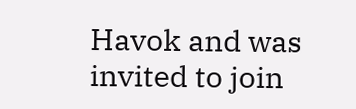Havok and was invited to join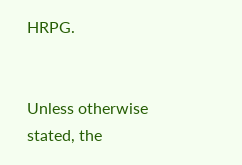HRPG.


Unless otherwise stated, the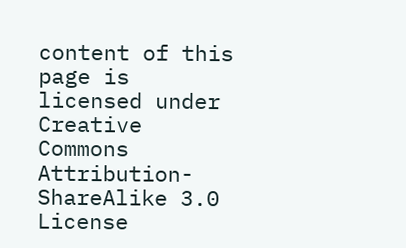content of this page is licensed under Creative Commons Attribution-ShareAlike 3.0 License